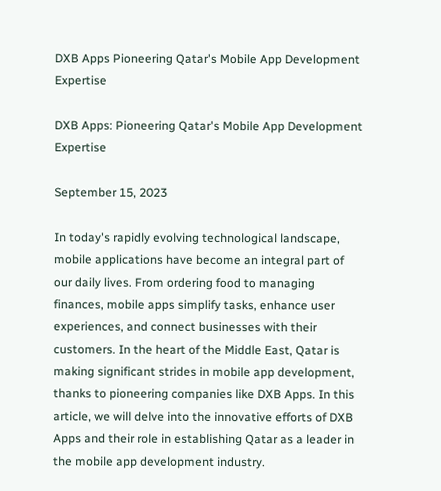DXB Apps Pioneering Qatar's Mobile App Development Expertise

DXB Apps: Pioneering Qatar's Mobile App Development Expertise

September 15, 2023

In today's rapidly evolving technological landscape, mobile applications have become an integral part of our daily lives. From ordering food to managing finances, mobile apps simplify tasks, enhance user experiences, and connect businesses with their customers. In the heart of the Middle East, Qatar is making significant strides in mobile app development, thanks to pioneering companies like DXB Apps. In this article, we will delve into the innovative efforts of DXB Apps and their role in establishing Qatar as a leader in the mobile app development industry.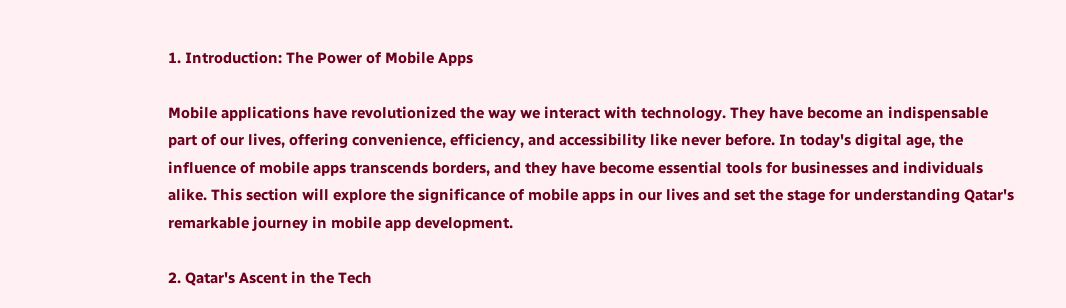1. Introduction: The Power of Mobile Apps

Mobile applications have revolutionized the way we interact with technology. They have become an indispensable part of our lives, offering convenience, efficiency, and accessibility like never before. In today's digital age, the influence of mobile apps transcends borders, and they have become essential tools for businesses and individuals alike. This section will explore the significance of mobile apps in our lives and set the stage for understanding Qatar's remarkable journey in mobile app development.

2. Qatar's Ascent in the Tech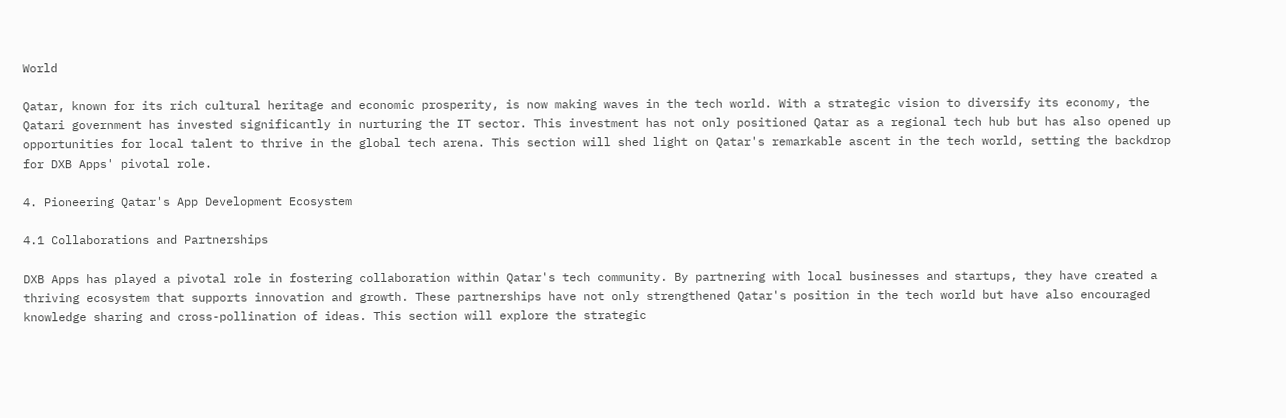World

Qatar, known for its rich cultural heritage and economic prosperity, is now making waves in the tech world. With a strategic vision to diversify its economy, the Qatari government has invested significantly in nurturing the IT sector. This investment has not only positioned Qatar as a regional tech hub but has also opened up opportunities for local talent to thrive in the global tech arena. This section will shed light on Qatar's remarkable ascent in the tech world, setting the backdrop for DXB Apps' pivotal role.

4. Pioneering Qatar's App Development Ecosystem

4.1 Collaborations and Partnerships

DXB Apps has played a pivotal role in fostering collaboration within Qatar's tech community. By partnering with local businesses and startups, they have created a thriving ecosystem that supports innovation and growth. These partnerships have not only strengthened Qatar's position in the tech world but have also encouraged knowledge sharing and cross-pollination of ideas. This section will explore the strategic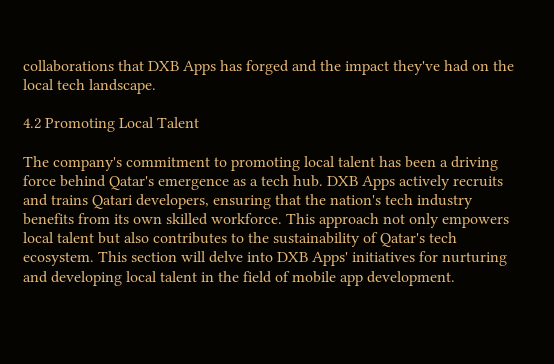collaborations that DXB Apps has forged and the impact they've had on the local tech landscape.

4.2 Promoting Local Talent

The company's commitment to promoting local talent has been a driving force behind Qatar's emergence as a tech hub. DXB Apps actively recruits and trains Qatari developers, ensuring that the nation's tech industry benefits from its own skilled workforce. This approach not only empowers local talent but also contributes to the sustainability of Qatar's tech ecosystem. This section will delve into DXB Apps' initiatives for nurturing and developing local talent in the field of mobile app development.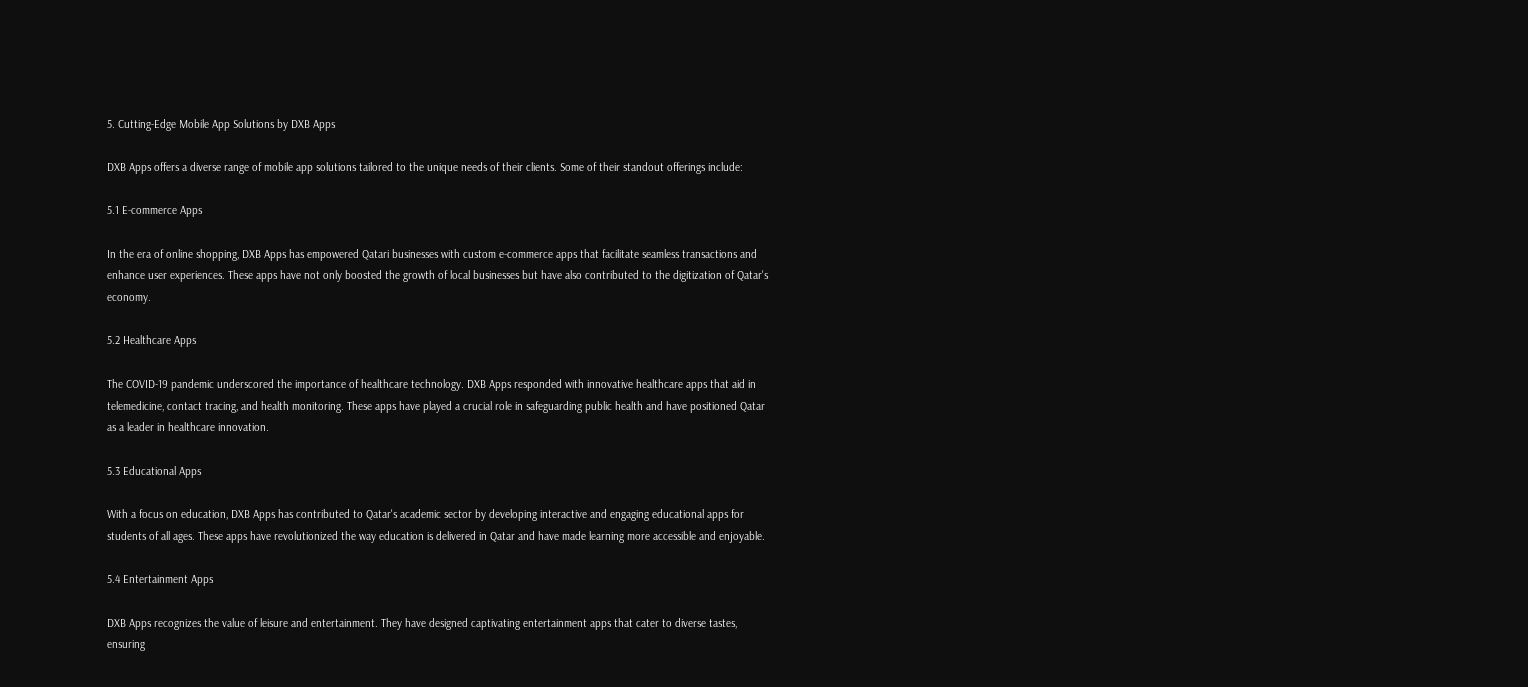5. Cutting-Edge Mobile App Solutions by DXB Apps

DXB Apps offers a diverse range of mobile app solutions tailored to the unique needs of their clients. Some of their standout offerings include:

5.1 E-commerce Apps

In the era of online shopping, DXB Apps has empowered Qatari businesses with custom e-commerce apps that facilitate seamless transactions and enhance user experiences. These apps have not only boosted the growth of local businesses but have also contributed to the digitization of Qatar's economy.

5.2 Healthcare Apps

The COVID-19 pandemic underscored the importance of healthcare technology. DXB Apps responded with innovative healthcare apps that aid in telemedicine, contact tracing, and health monitoring. These apps have played a crucial role in safeguarding public health and have positioned Qatar as a leader in healthcare innovation.

5.3 Educational Apps

With a focus on education, DXB Apps has contributed to Qatar's academic sector by developing interactive and engaging educational apps for students of all ages. These apps have revolutionized the way education is delivered in Qatar and have made learning more accessible and enjoyable.

5.4 Entertainment Apps

DXB Apps recognizes the value of leisure and entertainment. They have designed captivating entertainment apps that cater to diverse tastes, ensuring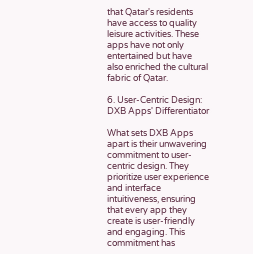that Qatar's residents have access to quality leisure activities. These apps have not only entertained but have also enriched the cultural fabric of Qatar.

6. User-Centric Design: DXB Apps' Differentiator

What sets DXB Apps apart is their unwavering commitment to user-centric design. They prioritize user experience and interface intuitiveness, ensuring that every app they create is user-friendly and engaging. This commitment has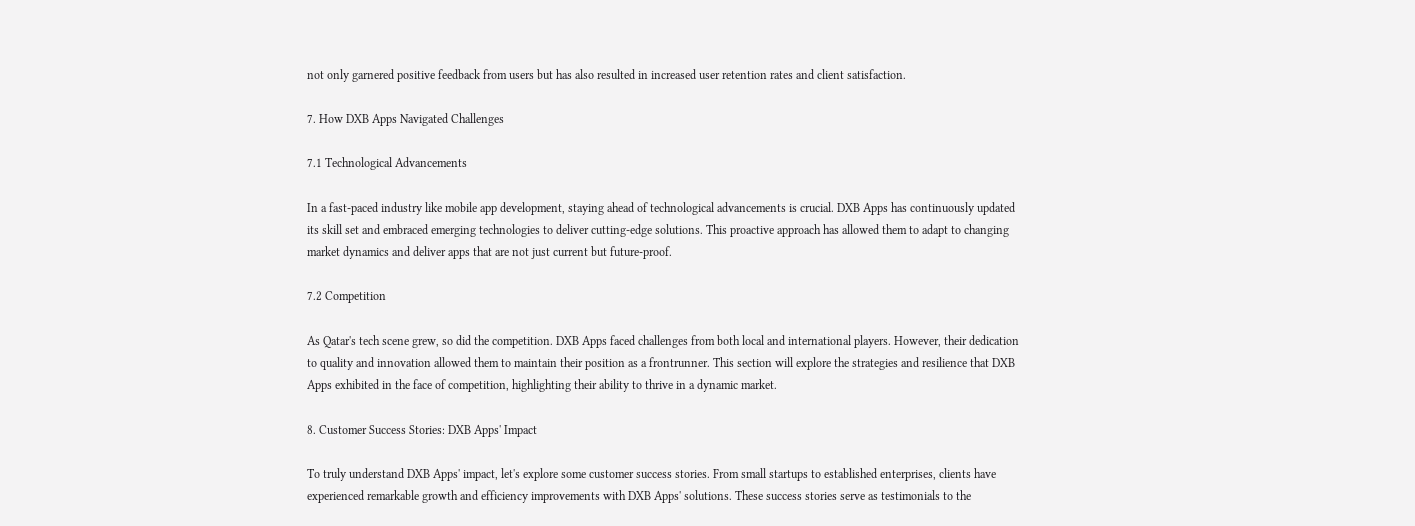not only garnered positive feedback from users but has also resulted in increased user retention rates and client satisfaction.

7. How DXB Apps Navigated Challenges

7.1 Technological Advancements

In a fast-paced industry like mobile app development, staying ahead of technological advancements is crucial. DXB Apps has continuously updated its skill set and embraced emerging technologies to deliver cutting-edge solutions. This proactive approach has allowed them to adapt to changing market dynamics and deliver apps that are not just current but future-proof.

7.2 Competition

As Qatar's tech scene grew, so did the competition. DXB Apps faced challenges from both local and international players. However, their dedication to quality and innovation allowed them to maintain their position as a frontrunner. This section will explore the strategies and resilience that DXB Apps exhibited in the face of competition, highlighting their ability to thrive in a dynamic market.

8. Customer Success Stories: DXB Apps' Impact

To truly understand DXB Apps' impact, let's explore some customer success stories. From small startups to established enterprises, clients have experienced remarkable growth and efficiency improvements with DXB Apps' solutions. These success stories serve as testimonials to the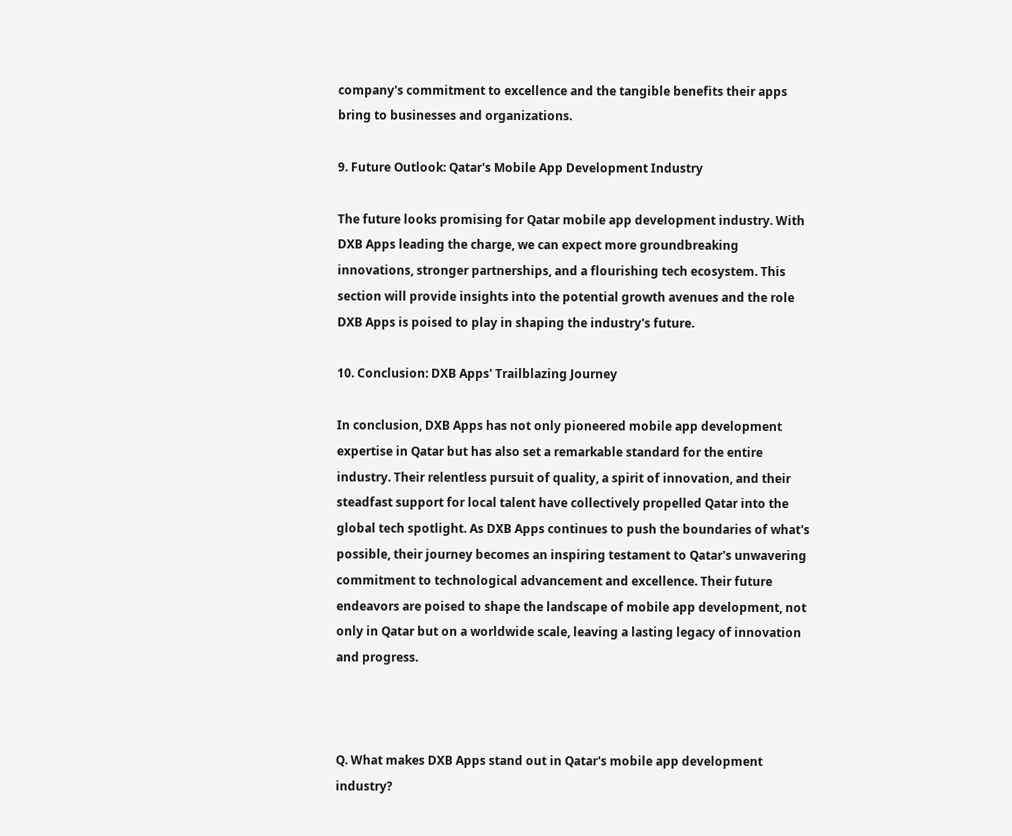company's commitment to excellence and the tangible benefits their apps bring to businesses and organizations.

9. Future Outlook: Qatar's Mobile App Development Industry

The future looks promising for Qatar mobile app development industry. With DXB Apps leading the charge, we can expect more groundbreaking innovations, stronger partnerships, and a flourishing tech ecosystem. This section will provide insights into the potential growth avenues and the role DXB Apps is poised to play in shaping the industry's future.

10. Conclusion: DXB Apps' Trailblazing Journey

In conclusion, DXB Apps has not only pioneered mobile app development expertise in Qatar but has also set a remarkable standard for the entire industry. Their relentless pursuit of quality, a spirit of innovation, and their steadfast support for local talent have collectively propelled Qatar into the global tech spotlight. As DXB Apps continues to push the boundaries of what's possible, their journey becomes an inspiring testament to Qatar's unwavering commitment to technological advancement and excellence. Their future endeavors are poised to shape the landscape of mobile app development, not only in Qatar but on a worldwide scale, leaving a lasting legacy of innovation and progress.



Q. What makes DXB Apps stand out in Qatar's mobile app development industry?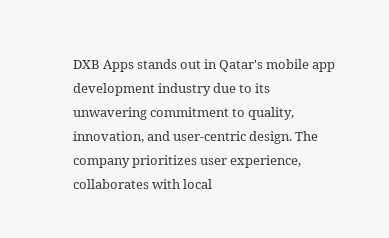DXB Apps stands out in Qatar's mobile app development industry due to its unwavering commitment to quality, innovation, and user-centric design. The company prioritizes user experience, collaborates with local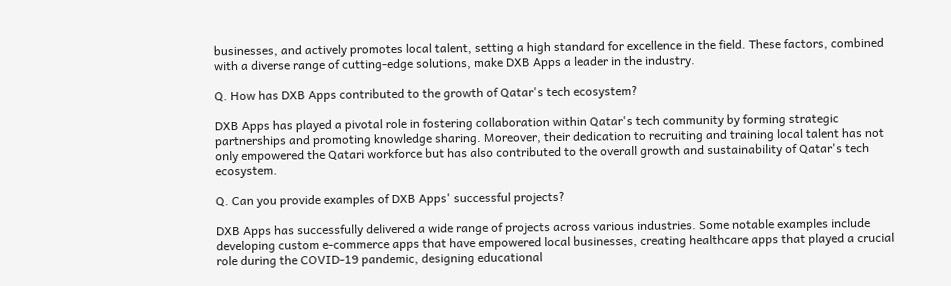businesses, and actively promotes local talent, setting a high standard for excellence in the field. These factors, combined with a diverse range of cutting-edge solutions, make DXB Apps a leader in the industry.

Q. How has DXB Apps contributed to the growth of Qatar's tech ecosystem?

DXB Apps has played a pivotal role in fostering collaboration within Qatar's tech community by forming strategic partnerships and promoting knowledge sharing. Moreover, their dedication to recruiting and training local talent has not only empowered the Qatari workforce but has also contributed to the overall growth and sustainability of Qatar's tech ecosystem.

Q. Can you provide examples of DXB Apps' successful projects?

DXB Apps has successfully delivered a wide range of projects across various industries. Some notable examples include developing custom e-commerce apps that have empowered local businesses, creating healthcare apps that played a crucial role during the COVID-19 pandemic, designing educational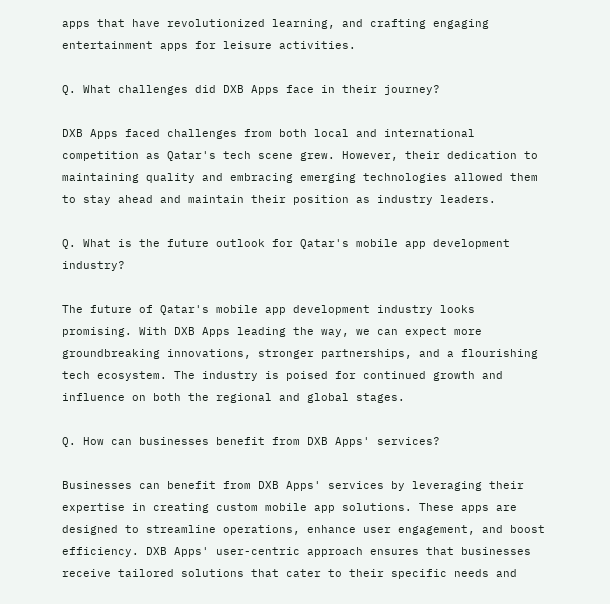apps that have revolutionized learning, and crafting engaging entertainment apps for leisure activities.

Q. What challenges did DXB Apps face in their journey?

DXB Apps faced challenges from both local and international competition as Qatar's tech scene grew. However, their dedication to maintaining quality and embracing emerging technologies allowed them to stay ahead and maintain their position as industry leaders.

Q. What is the future outlook for Qatar's mobile app development industry?

The future of Qatar's mobile app development industry looks promising. With DXB Apps leading the way, we can expect more groundbreaking innovations, stronger partnerships, and a flourishing tech ecosystem. The industry is poised for continued growth and influence on both the regional and global stages.

Q. How can businesses benefit from DXB Apps' services?

Businesses can benefit from DXB Apps' services by leveraging their expertise in creating custom mobile app solutions. These apps are designed to streamline operations, enhance user engagement, and boost efficiency. DXB Apps' user-centric approach ensures that businesses receive tailored solutions that cater to their specific needs and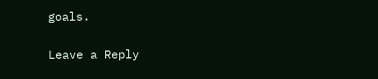goals.

Leave a Reply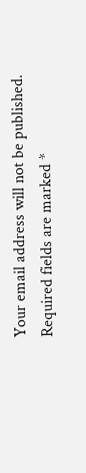Your email address will not be published. Required fields are marked *